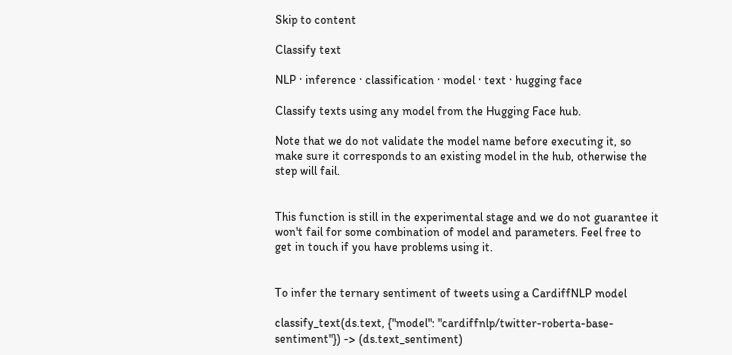Skip to content

Classify text

NLP · inference · classification · model · text · hugging face

Classify texts using any model from the Hugging Face hub.

Note that we do not validate the model name before executing it, so make sure it corresponds to an existing model in the hub, otherwise the step will fail.


This function is still in the experimental stage and we do not guarantee it won't fail for some combination of model and parameters. Feel free to get in touch if you have problems using it.


To infer the ternary sentiment of tweets using a CardiffNLP model

classify_text(ds.text, {"model": "cardiffnlp/twitter-roberta-base-sentiment"}) -> (ds.text_sentiment)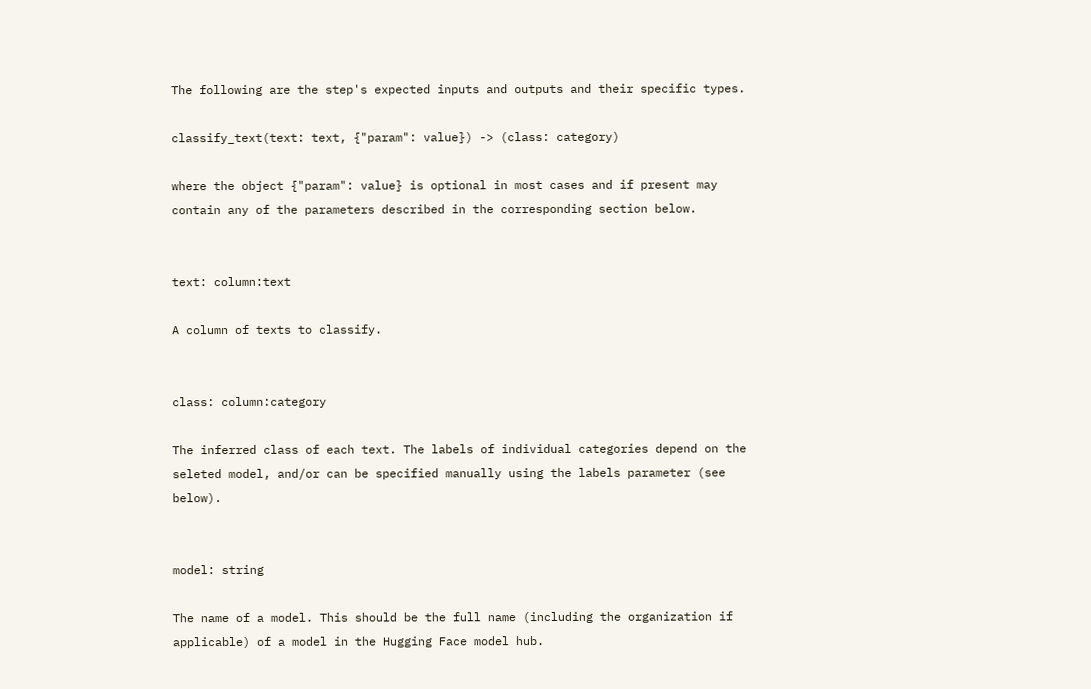The following are the step's expected inputs and outputs and their specific types.

classify_text(text: text, {"param": value}) -> (class: category)

where the object {"param": value} is optional in most cases and if present may contain any of the parameters described in the corresponding section below.


text: column:text

A column of texts to classify.


class: column:category

The inferred class of each text. The labels of individual categories depend on the seleted model, and/or can be specified manually using the labels parameter (see below).


model: string

The name of a model. This should be the full name (including the organization if applicable) of a model in the Hugging Face model hub.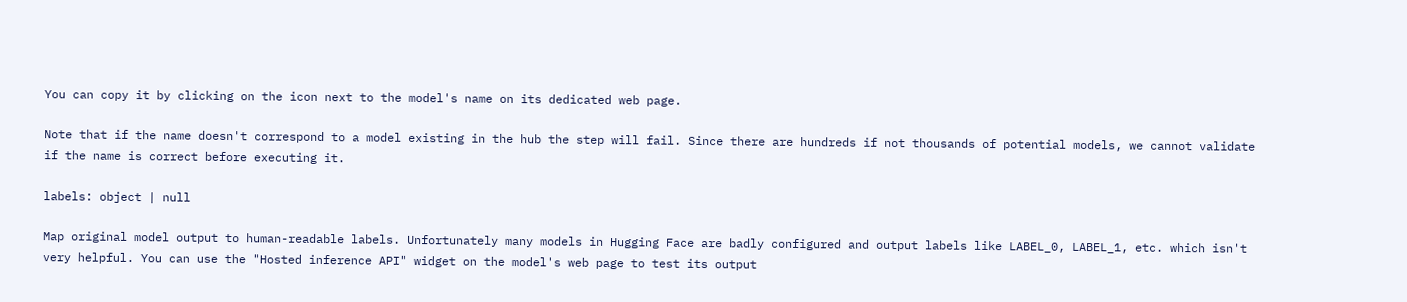You can copy it by clicking on the icon next to the model's name on its dedicated web page.

Note that if the name doesn't correspond to a model existing in the hub the step will fail. Since there are hundreds if not thousands of potential models, we cannot validate if the name is correct before executing it.

labels: object | null

Map original model output to human-readable labels. Unfortunately many models in Hugging Face are badly configured and output labels like LABEL_0, LABEL_1, etc. which isn't very helpful. You can use the "Hosted inference API" widget on the model's web page to test its output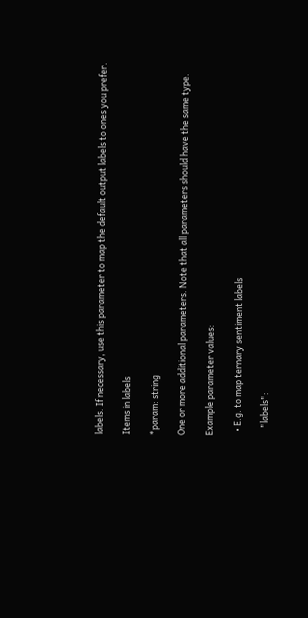labels. If necessary, use this parameter to map the default output labels to ones you prefer.

Items in labels

*param: string

One or more additional parameters. Note that all parameters should have the same type.

Example parameter values:

  • E.g. to map ternary sentiment labels

    "labels":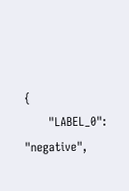{
      "LABEL_0": "negative",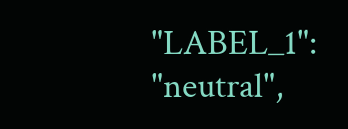"LABEL_1": "neutral",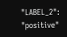"LABEL_2": "positive"